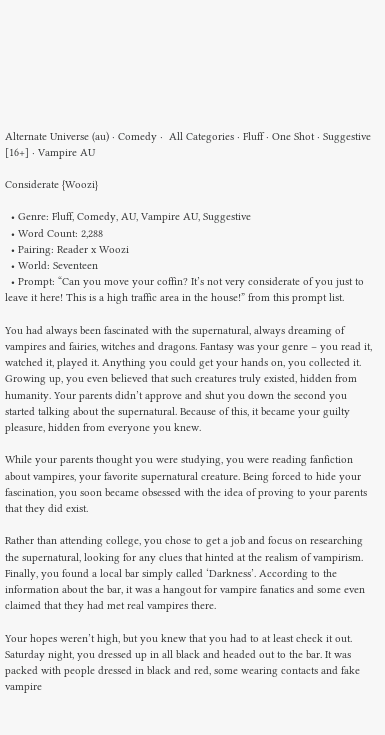Alternate Universe (au) · Comedy ·  All Categories · Fluff · One Shot · Suggestive [16+] · Vampire AU

Considerate {Woozi}

  • Genre: Fluff, Comedy, AU, Vampire AU, Suggestive
  • Word Count: 2,288
  • Pairing: Reader x Woozi
  • World: Seventeen
  • Prompt: “Can you move your coffin? It’s not very considerate of you just to leave it here! This is a high traffic area in the house!” from this prompt list.

You had always been fascinated with the supernatural, always dreaming of vampires and fairies, witches and dragons. Fantasy was your genre – you read it, watched it, played it. Anything you could get your hands on, you collected it. Growing up, you even believed that such creatures truly existed, hidden from humanity. Your parents didn’t approve and shut you down the second you started talking about the supernatural. Because of this, it became your guilty pleasure, hidden from everyone you knew.

While your parents thought you were studying, you were reading fanfiction about vampires, your favorite supernatural creature. Being forced to hide your fascination, you soon became obsessed with the idea of proving to your parents that they did exist.

Rather than attending college, you chose to get a job and focus on researching the supernatural, looking for any clues that hinted at the realism of vampirism. Finally, you found a local bar simply called ‘Darkness’. According to the information about the bar, it was a hangout for vampire fanatics and some even claimed that they had met real vampires there.

Your hopes weren’t high, but you knew that you had to at least check it out. Saturday night, you dressed up in all black and headed out to the bar. It was packed with people dressed in black and red, some wearing contacts and fake vampire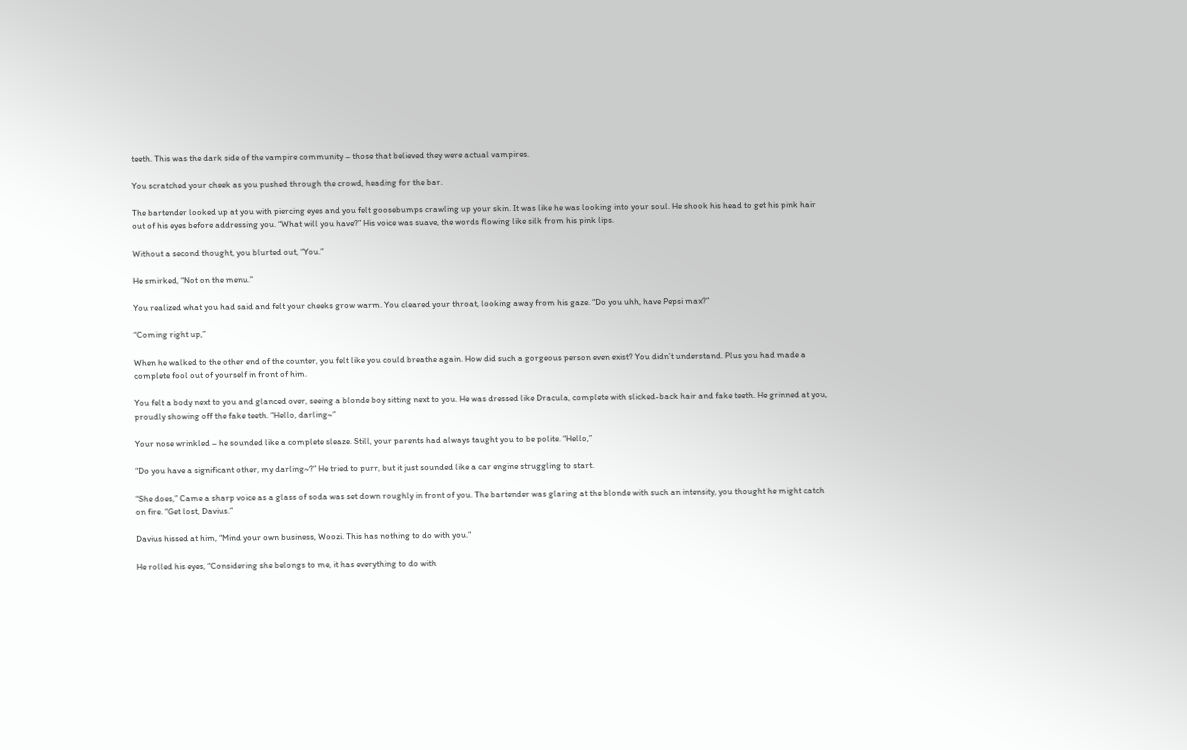teeth. This was the dark side of the vampire community – those that believed they were actual vampires.

You scratched your cheek as you pushed through the crowd, heading for the bar.

The bartender looked up at you with piercing eyes and you felt goosebumps crawling up your skin. It was like he was looking into your soul. He shook his head to get his pink hair out of his eyes before addressing you. “What will you have?” His voice was suave, the words flowing like silk from his pink lips.

Without a second thought, you blurted out, “You.”

He smirked, “Not on the menu.”

You realized what you had said and felt your cheeks grow warm. You cleared your throat, looking away from his gaze. “Do you uhh, have Pepsi max?”

“Coming right up,”

When he walked to the other end of the counter, you felt like you could breathe again. How did such a gorgeous person even exist? You didn’t understand. Plus you had made a complete fool out of yourself in front of him.

You felt a body next to you and glanced over, seeing a blonde boy sitting next to you. He was dressed like Dracula, complete with slicked-back hair and fake teeth. He grinned at you, proudly showing off the fake teeth. “Hello, darling~”

Your nose wrinkled – he sounded like a complete sleaze. Still, your parents had always taught you to be polite. “Hello,”

“Do you have a significant other, my darling~?” He tried to purr, but it just sounded like a car engine struggling to start.

“She does,” Came a sharp voice as a glass of soda was set down roughly in front of you. The bartender was glaring at the blonde with such an intensity, you thought he might catch on fire. “Get lost, Davius.”

Davius hissed at him, “Mind your own business, Woozi. This has nothing to do with you.”

He rolled his eyes, “Considering she belongs to me, it has everything to do with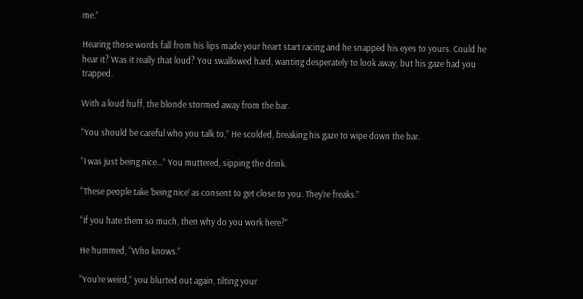me.”

Hearing those words fall from his lips made your heart start racing and he snapped his eyes to yours. Could he hear it? Was it really that loud? You swallowed hard, wanting desperately to look away, but his gaze had you trapped.

With a loud huff, the blonde stormed away from the bar.

“You should be careful who you talk to,” He scolded, breaking his gaze to wipe down the bar.

“I was just being nice…” You muttered, sipping the drink.

“These people take ‘being nice’ as consent to get close to you. They’re freaks.”

“If you hate them so much, then why do you work here?”

He hummed, “Who knows.”

“You’re weird,” you blurted out again, tilting your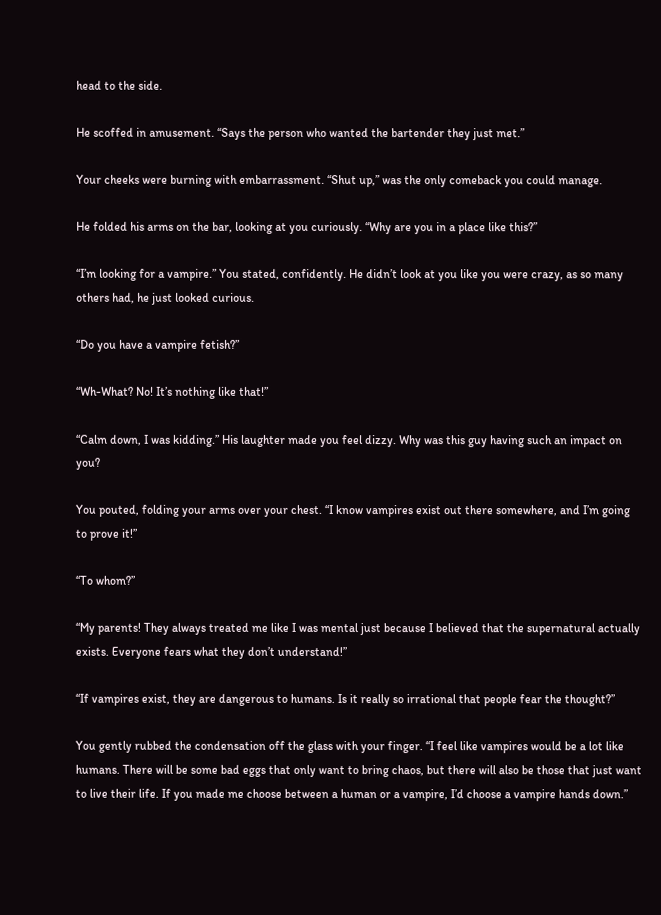head to the side.

He scoffed in amusement. “Says the person who wanted the bartender they just met.”

Your cheeks were burning with embarrassment. “Shut up,” was the only comeback you could manage.

He folded his arms on the bar, looking at you curiously. “Why are you in a place like this?”

“I’m looking for a vampire.” You stated, confidently. He didn’t look at you like you were crazy, as so many others had, he just looked curious.

“Do you have a vampire fetish?”

“Wh-What? No! It’s nothing like that!”

“Calm down, I was kidding.” His laughter made you feel dizzy. Why was this guy having such an impact on you?

You pouted, folding your arms over your chest. “I know vampires exist out there somewhere, and I’m going to prove it!”

“To whom?”

“My parents! They always treated me like I was mental just because I believed that the supernatural actually exists. Everyone fears what they don’t understand!”

“If vampires exist, they are dangerous to humans. Is it really so irrational that people fear the thought?”

You gently rubbed the condensation off the glass with your finger. “I feel like vampires would be a lot like humans. There will be some bad eggs that only want to bring chaos, but there will also be those that just want to live their life. If you made me choose between a human or a vampire, I’d choose a vampire hands down.”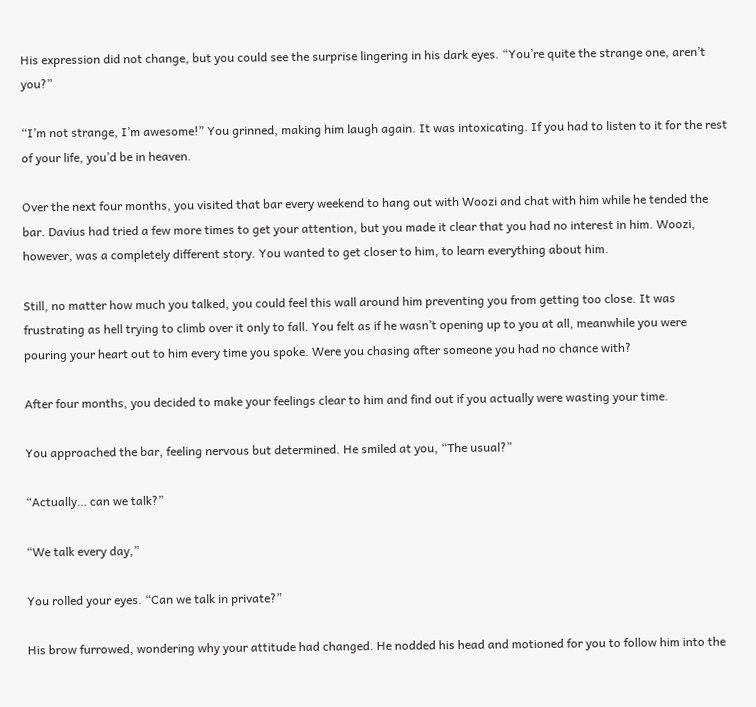His expression did not change, but you could see the surprise lingering in his dark eyes. “You’re quite the strange one, aren’t you?”

“I’m not strange, I’m awesome!” You grinned, making him laugh again. It was intoxicating. If you had to listen to it for the rest of your life, you’d be in heaven.

Over the next four months, you visited that bar every weekend to hang out with Woozi and chat with him while he tended the bar. Davius had tried a few more times to get your attention, but you made it clear that you had no interest in him. Woozi, however, was a completely different story. You wanted to get closer to him, to learn everything about him.

Still, no matter how much you talked, you could feel this wall around him preventing you from getting too close. It was frustrating as hell trying to climb over it only to fall. You felt as if he wasn’t opening up to you at all, meanwhile you were pouring your heart out to him every time you spoke. Were you chasing after someone you had no chance with?

After four months, you decided to make your feelings clear to him and find out if you actually were wasting your time.

You approached the bar, feeling nervous but determined. He smiled at you, “The usual?”

“Actually… can we talk?”

“We talk every day,”

You rolled your eyes. “Can we talk in private?”

His brow furrowed, wondering why your attitude had changed. He nodded his head and motioned for you to follow him into the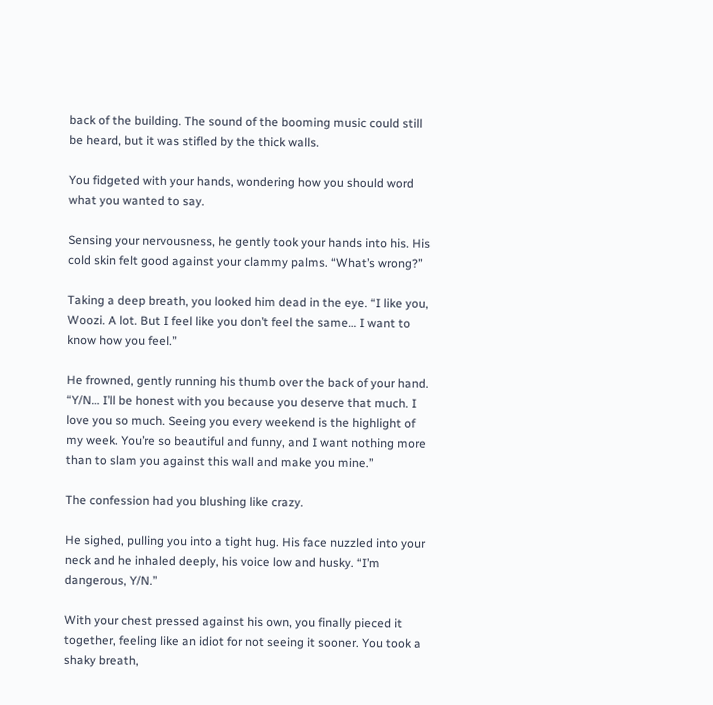back of the building. The sound of the booming music could still be heard, but it was stifled by the thick walls.

You fidgeted with your hands, wondering how you should word what you wanted to say.

Sensing your nervousness, he gently took your hands into his. His cold skin felt good against your clammy palms. “What’s wrong?”

Taking a deep breath, you looked him dead in the eye. “I like you, Woozi. A lot. But I feel like you don’t feel the same… I want to know how you feel.”

He frowned, gently running his thumb over the back of your hand. “Y/N… I’ll be honest with you because you deserve that much. I love you so much. Seeing you every weekend is the highlight of my week. You’re so beautiful and funny, and I want nothing more than to slam you against this wall and make you mine.”

The confession had you blushing like crazy.

He sighed, pulling you into a tight hug. His face nuzzled into your neck and he inhaled deeply, his voice low and husky. “I’m dangerous, Y/N.”

With your chest pressed against his own, you finally pieced it together, feeling like an idiot for not seeing it sooner. You took a shaky breath,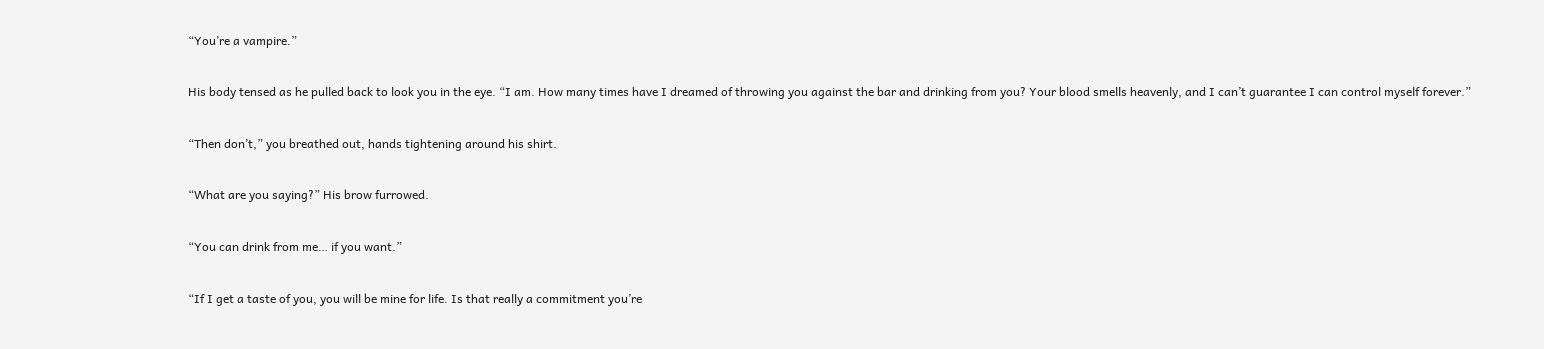“You’re a vampire.”

His body tensed as he pulled back to look you in the eye. “I am. How many times have I dreamed of throwing you against the bar and drinking from you? Your blood smells heavenly, and I can’t guarantee I can control myself forever.”

“Then don’t,” you breathed out, hands tightening around his shirt.

“What are you saying?” His brow furrowed.

“You can drink from me… if you want.”

“If I get a taste of you, you will be mine for life. Is that really a commitment you’re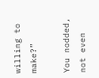willing to make?”

You nodded, not even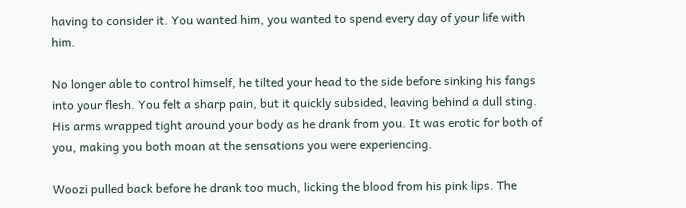having to consider it. You wanted him, you wanted to spend every day of your life with him.

No longer able to control himself, he tilted your head to the side before sinking his fangs into your flesh. You felt a sharp pain, but it quickly subsided, leaving behind a dull sting. His arms wrapped tight around your body as he drank from you. It was erotic for both of you, making you both moan at the sensations you were experiencing.

Woozi pulled back before he drank too much, licking the blood from his pink lips. The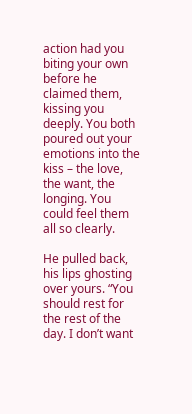action had you biting your own before he claimed them, kissing you deeply. You both poured out your emotions into the kiss – the love, the want, the longing. You could feel them all so clearly.

He pulled back, his lips ghosting over yours. “You should rest for the rest of the day. I don’t want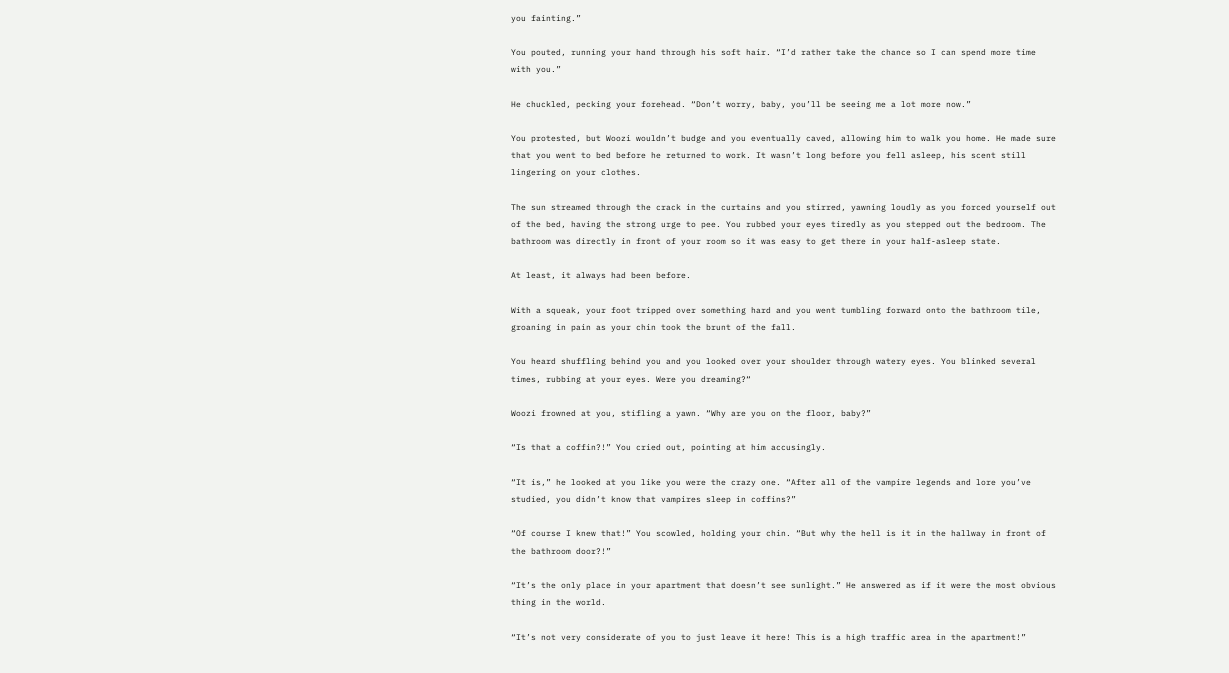you fainting.”

You pouted, running your hand through his soft hair. “I’d rather take the chance so I can spend more time with you.”

He chuckled, pecking your forehead. “Don’t worry, baby, you’ll be seeing me a lot more now.”

You protested, but Woozi wouldn’t budge and you eventually caved, allowing him to walk you home. He made sure that you went to bed before he returned to work. It wasn’t long before you fell asleep, his scent still lingering on your clothes.

The sun streamed through the crack in the curtains and you stirred, yawning loudly as you forced yourself out of the bed, having the strong urge to pee. You rubbed your eyes tiredly as you stepped out the bedroom. The bathroom was directly in front of your room so it was easy to get there in your half-asleep state.

At least, it always had been before.

With a squeak, your foot tripped over something hard and you went tumbling forward onto the bathroom tile, groaning in pain as your chin took the brunt of the fall.

You heard shuffling behind you and you looked over your shoulder through watery eyes. You blinked several times, rubbing at your eyes. Were you dreaming?“

Woozi frowned at you, stifling a yawn. “Why are you on the floor, baby?”

“Is that a coffin?!” You cried out, pointing at him accusingly.

“It is,” he looked at you like you were the crazy one. “After all of the vampire legends and lore you’ve studied, you didn’t know that vampires sleep in coffins?”

“Of course I knew that!” You scowled, holding your chin. “But why the hell is it in the hallway in front of the bathroom door?!”

“It’s the only place in your apartment that doesn’t see sunlight.” He answered as if it were the most obvious thing in the world.

“It’s not very considerate of you to just leave it here! This is a high traffic area in the apartment!”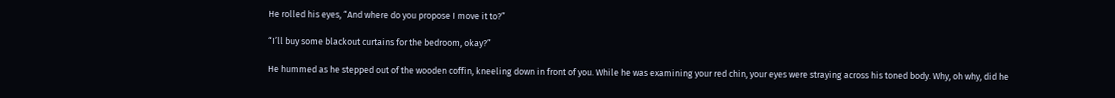He rolled his eyes, “And where do you propose I move it to?”

“I’ll buy some blackout curtains for the bedroom, okay?”

He hummed as he stepped out of the wooden coffin, kneeling down in front of you. While he was examining your red chin, your eyes were straying across his toned body. Why, oh why, did he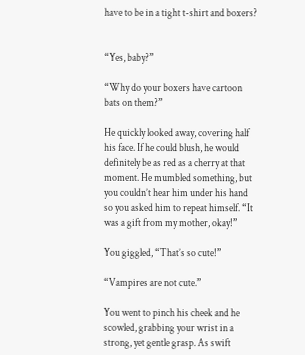have to be in a tight t-shirt and boxers?


“Yes, baby?”

“Why do your boxers have cartoon bats on them?”

He quickly looked away, covering half his face. If he could blush, he would definitely be as red as a cherry at that moment. He mumbled something, but you couldn’t hear him under his hand so you asked him to repeat himself. “It was a gift from my mother, okay!”

You giggled, “That’s so cute!”

“Vampires are not cute.”

You went to pinch his cheek and he scowled, grabbing your wrist in a strong, yet gentle grasp. As swift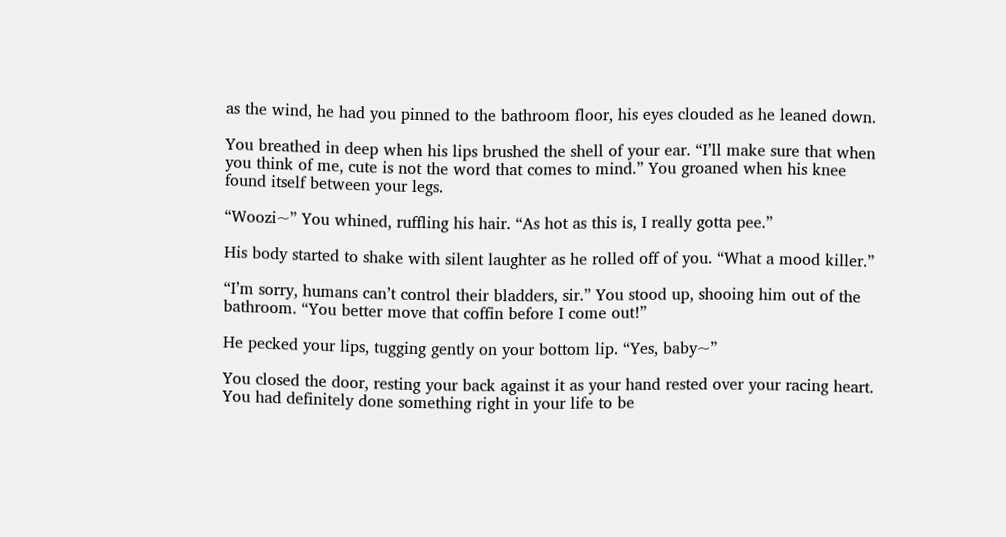as the wind, he had you pinned to the bathroom floor, his eyes clouded as he leaned down.

You breathed in deep when his lips brushed the shell of your ear. “I’ll make sure that when you think of me, cute is not the word that comes to mind.” You groaned when his knee found itself between your legs.

“Woozi~” You whined, ruffling his hair. “As hot as this is, I really gotta pee.”

His body started to shake with silent laughter as he rolled off of you. “What a mood killer.”

“I’m sorry, humans can’t control their bladders, sir.” You stood up, shooing him out of the bathroom. “You better move that coffin before I come out!”

He pecked your lips, tugging gently on your bottom lip. “Yes, baby~”

You closed the door, resting your back against it as your hand rested over your racing heart. You had definitely done something right in your life to be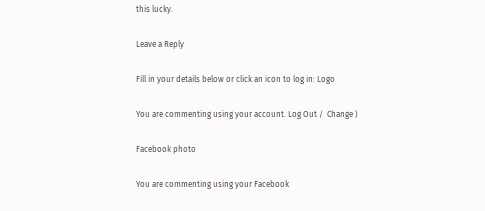this lucky.

Leave a Reply

Fill in your details below or click an icon to log in: Logo

You are commenting using your account. Log Out /  Change )

Facebook photo

You are commenting using your Facebook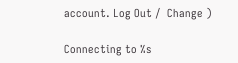account. Log Out /  Change )

Connecting to %s